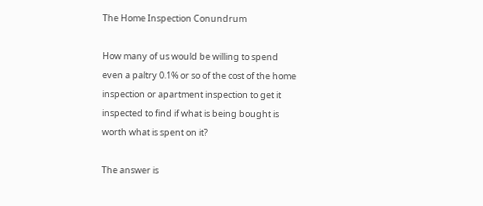The Home Inspection Conundrum

How many of us would be willing to spend even a paltry 0.1% or so of the cost of the home inspection or apartment inspection to get it inspected to find if what is being bought is worth what is spent on it?

The answer is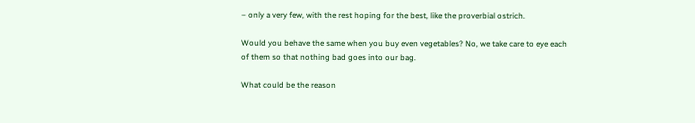– only a very few, with the rest hoping for the best, like the proverbial ostrich.

Would you behave the same when you buy even vegetables? No, we take care to eye each of them so that nothing bad goes into our bag.

What could be the reason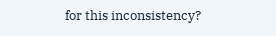for this inconsistency?